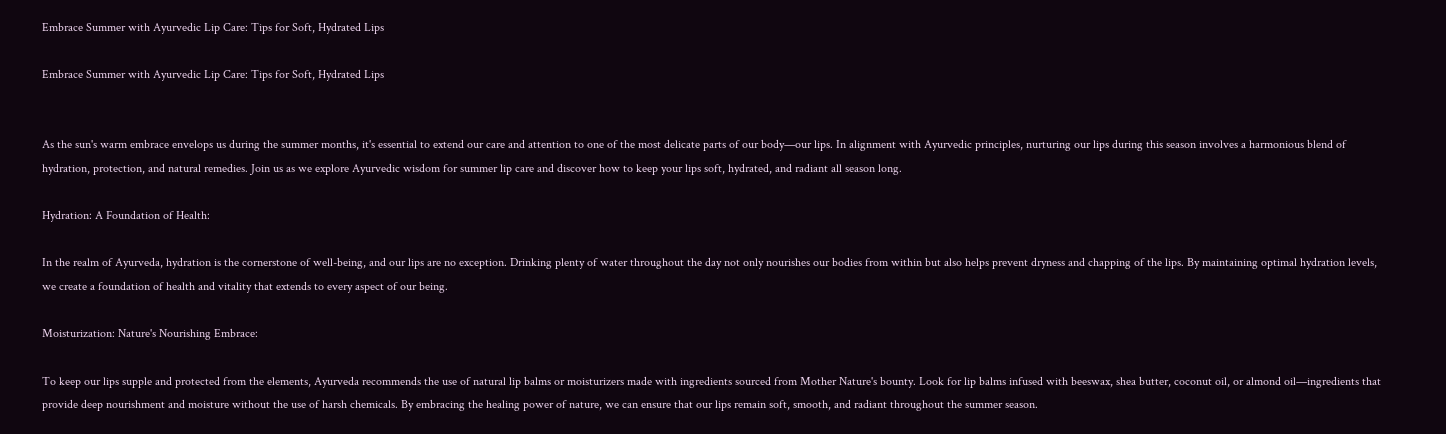Embrace Summer with Ayurvedic Lip Care: Tips for Soft, Hydrated Lips

Embrace Summer with Ayurvedic Lip Care: Tips for Soft, Hydrated Lips


As the sun's warm embrace envelops us during the summer months, it's essential to extend our care and attention to one of the most delicate parts of our body—our lips. In alignment with Ayurvedic principles, nurturing our lips during this season involves a harmonious blend of hydration, protection, and natural remedies. Join us as we explore Ayurvedic wisdom for summer lip care and discover how to keep your lips soft, hydrated, and radiant all season long.

Hydration: A Foundation of Health:

In the realm of Ayurveda, hydration is the cornerstone of well-being, and our lips are no exception. Drinking plenty of water throughout the day not only nourishes our bodies from within but also helps prevent dryness and chapping of the lips. By maintaining optimal hydration levels, we create a foundation of health and vitality that extends to every aspect of our being.

Moisturization: Nature's Nourishing Embrace:

To keep our lips supple and protected from the elements, Ayurveda recommends the use of natural lip balms or moisturizers made with ingredients sourced from Mother Nature's bounty. Look for lip balms infused with beeswax, shea butter, coconut oil, or almond oil—ingredients that provide deep nourishment and moisture without the use of harsh chemicals. By embracing the healing power of nature, we can ensure that our lips remain soft, smooth, and radiant throughout the summer season.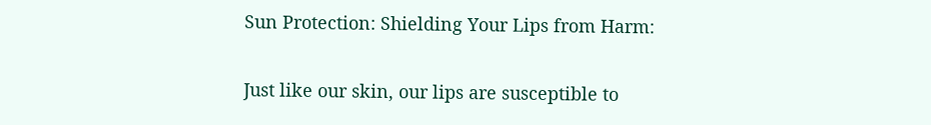Sun Protection: Shielding Your Lips from Harm:

Just like our skin, our lips are susceptible to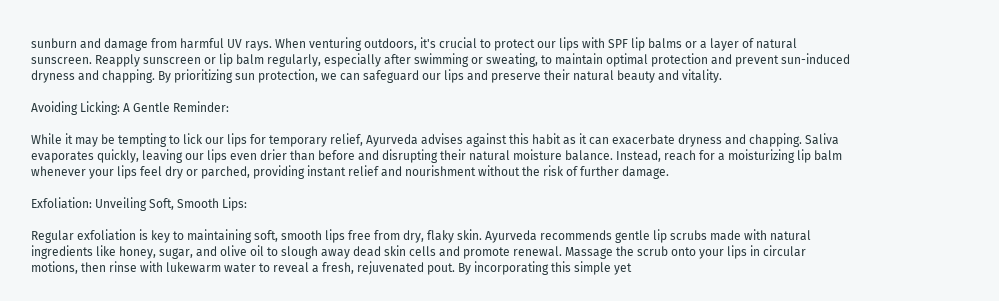sunburn and damage from harmful UV rays. When venturing outdoors, it's crucial to protect our lips with SPF lip balms or a layer of natural sunscreen. Reapply sunscreen or lip balm regularly, especially after swimming or sweating, to maintain optimal protection and prevent sun-induced dryness and chapping. By prioritizing sun protection, we can safeguard our lips and preserve their natural beauty and vitality.

Avoiding Licking: A Gentle Reminder:

While it may be tempting to lick our lips for temporary relief, Ayurveda advises against this habit as it can exacerbate dryness and chapping. Saliva evaporates quickly, leaving our lips even drier than before and disrupting their natural moisture balance. Instead, reach for a moisturizing lip balm whenever your lips feel dry or parched, providing instant relief and nourishment without the risk of further damage.

Exfoliation: Unveiling Soft, Smooth Lips:

Regular exfoliation is key to maintaining soft, smooth lips free from dry, flaky skin. Ayurveda recommends gentle lip scrubs made with natural ingredients like honey, sugar, and olive oil to slough away dead skin cells and promote renewal. Massage the scrub onto your lips in circular motions, then rinse with lukewarm water to reveal a fresh, rejuvenated pout. By incorporating this simple yet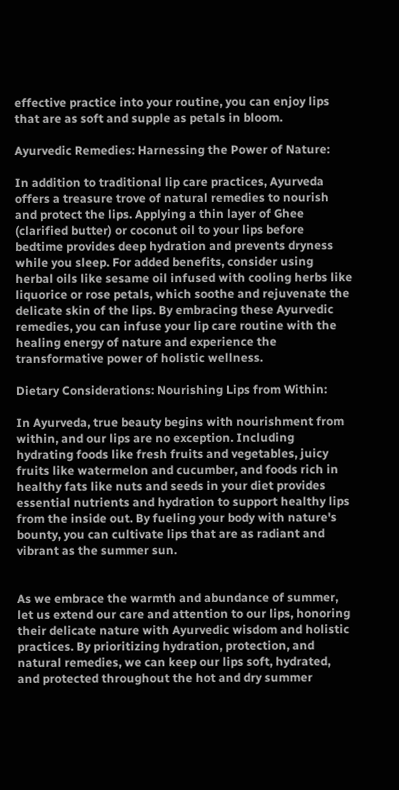effective practice into your routine, you can enjoy lips that are as soft and supple as petals in bloom.

Ayurvedic Remedies: Harnessing the Power of Nature:

In addition to traditional lip care practices, Ayurveda offers a treasure trove of natural remedies to nourish and protect the lips. Applying a thin layer of Ghee (clarified butter) or coconut oil to your lips before bedtime provides deep hydration and prevents dryness while you sleep. For added benefits, consider using herbal oils like sesame oil infused with cooling herbs like liquorice or rose petals, which soothe and rejuvenate the delicate skin of the lips. By embracing these Ayurvedic remedies, you can infuse your lip care routine with the healing energy of nature and experience the transformative power of holistic wellness.

Dietary Considerations: Nourishing Lips from Within:

In Ayurveda, true beauty begins with nourishment from within, and our lips are no exception. Including hydrating foods like fresh fruits and vegetables, juicy fruits like watermelon and cucumber, and foods rich in healthy fats like nuts and seeds in your diet provides essential nutrients and hydration to support healthy lips from the inside out. By fueling your body with nature's bounty, you can cultivate lips that are as radiant and vibrant as the summer sun.


As we embrace the warmth and abundance of summer, let us extend our care and attention to our lips, honoring their delicate nature with Ayurvedic wisdom and holistic practices. By prioritizing hydration, protection, and natural remedies, we can keep our lips soft, hydrated, and protected throughout the hot and dry summer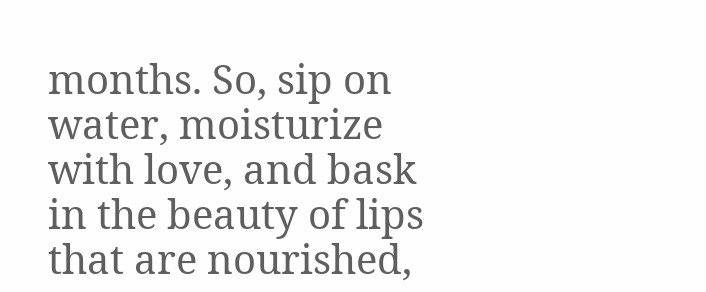months. So, sip on water, moisturize with love, and bask in the beauty of lips that are nourished,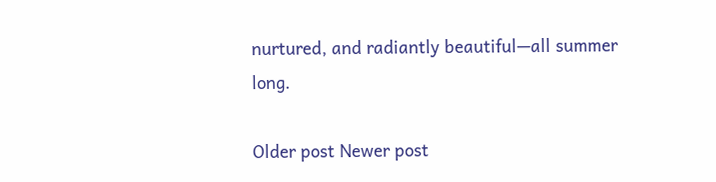nurtured, and radiantly beautiful—all summer long.

Older post Newer post